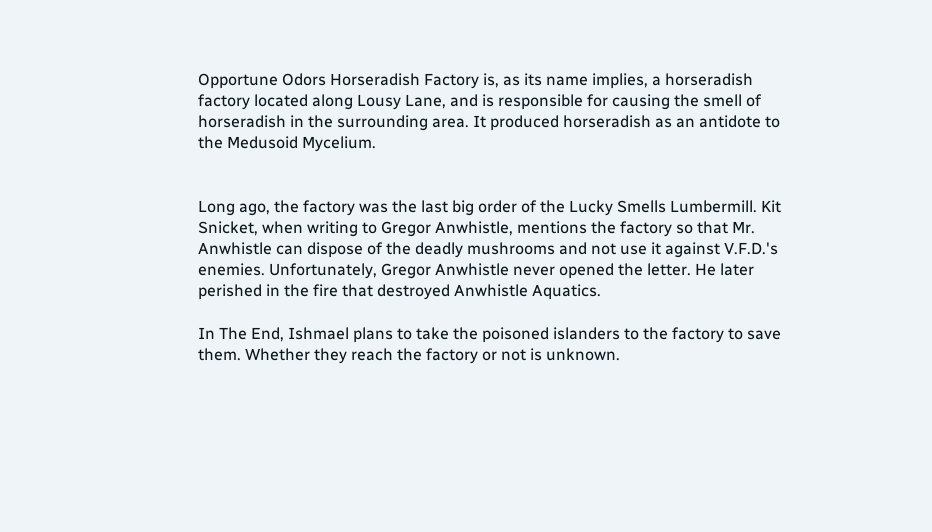Opportune Odors Horseradish Factory is, as its name implies, a horseradish factory located along Lousy Lane, and is responsible for causing the smell of horseradish in the surrounding area. It produced horseradish as an antidote to the Medusoid Mycelium.


Long ago, the factory was the last big order of the Lucky Smells Lumbermill. Kit Snicket, when writing to Gregor Anwhistle, mentions the factory so that Mr. Anwhistle can dispose of the deadly mushrooms and not use it against V.F.D.'s enemies. Unfortunately, Gregor Anwhistle never opened the letter. He later perished in the fire that destroyed Anwhistle Aquatics.

In The End, Ishmael plans to take the poisoned islanders to the factory to save them. Whether they reach the factory or not is unknown.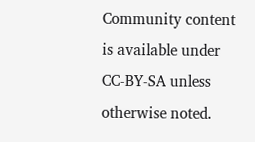Community content is available under CC-BY-SA unless otherwise noted.